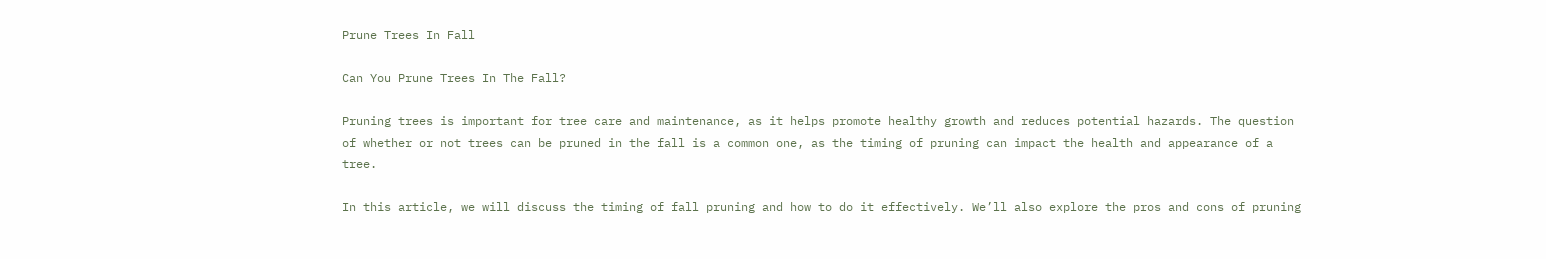Prune Trees In Fall

Can You Prune Trees In The Fall?

Pruning trees is important for tree care and maintenance, as it helps promote healthy growth and reduces potential hazards. The question of whether or not trees can be pruned in the fall is a common one, as the timing of pruning can impact the health and appearance of a tree.

In this article, we will discuss the timing of fall pruning and how to do it effectively. We’ll also explore the pros and cons of pruning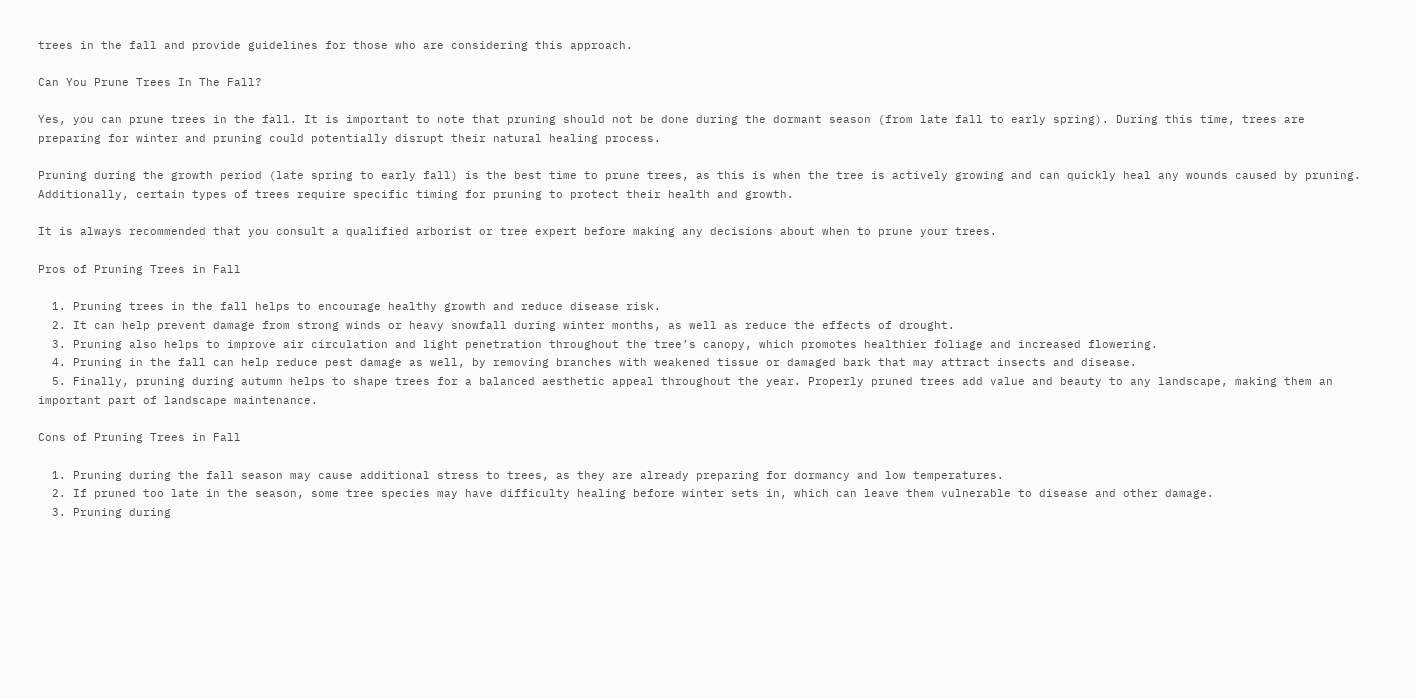trees in the fall and provide guidelines for those who are considering this approach.

Can You Prune Trees In The Fall?

Yes, you can prune trees in the fall. It is important to note that pruning should not be done during the dormant season (from late fall to early spring). During this time, trees are preparing for winter and pruning could potentially disrupt their natural healing process.

Pruning during the growth period (late spring to early fall) is the best time to prune trees, as this is when the tree is actively growing and can quickly heal any wounds caused by pruning. Additionally, certain types of trees require specific timing for pruning to protect their health and growth.

It is always recommended that you consult a qualified arborist or tree expert before making any decisions about when to prune your trees.

Pros of Pruning Trees in Fall

  1. Pruning trees in the fall helps to encourage healthy growth and reduce disease risk.
  2. It can help prevent damage from strong winds or heavy snowfall during winter months, as well as reduce the effects of drought.
  3. Pruning also helps to improve air circulation and light penetration throughout the tree’s canopy, which promotes healthier foliage and increased flowering.
  4. Pruning in the fall can help reduce pest damage as well, by removing branches with weakened tissue or damaged bark that may attract insects and disease.
  5. Finally, pruning during autumn helps to shape trees for a balanced aesthetic appeal throughout the year. Properly pruned trees add value and beauty to any landscape, making them an important part of landscape maintenance.

Cons of Pruning Trees in Fall

  1. Pruning during the fall season may cause additional stress to trees, as they are already preparing for dormancy and low temperatures.
  2. If pruned too late in the season, some tree species may have difficulty healing before winter sets in, which can leave them vulnerable to disease and other damage.
  3. Pruning during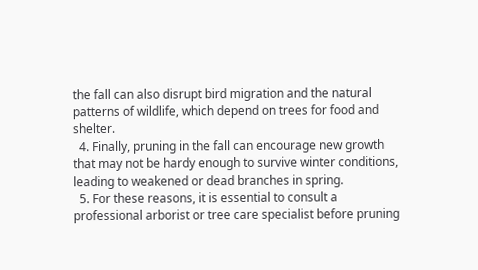the fall can also disrupt bird migration and the natural patterns of wildlife, which depend on trees for food and shelter.
  4. Finally, pruning in the fall can encourage new growth that may not be hardy enough to survive winter conditions, leading to weakened or dead branches in spring.
  5. For these reasons, it is essential to consult a professional arborist or tree care specialist before pruning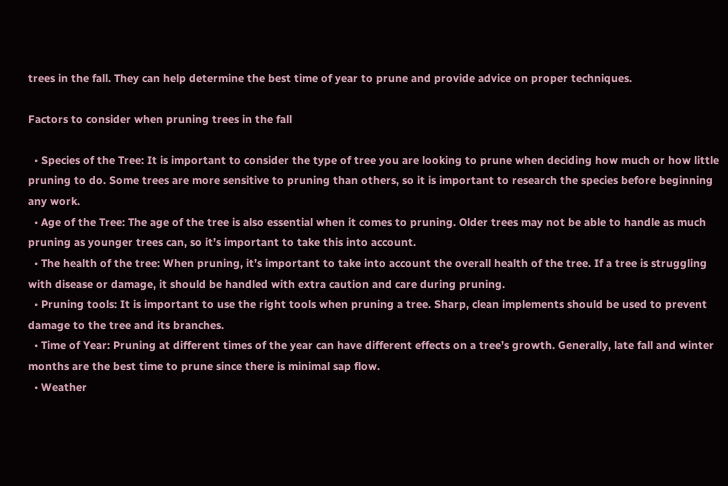trees in the fall. They can help determine the best time of year to prune and provide advice on proper techniques.

Factors to consider when pruning trees in the fall

  • Species of the Tree: It is important to consider the type of tree you are looking to prune when deciding how much or how little pruning to do. Some trees are more sensitive to pruning than others, so it is important to research the species before beginning any work.
  • Age of the Tree: The age of the tree is also essential when it comes to pruning. Older trees may not be able to handle as much pruning as younger trees can, so it’s important to take this into account.
  • The health of the tree: When pruning, it’s important to take into account the overall health of the tree. If a tree is struggling with disease or damage, it should be handled with extra caution and care during pruning.
  • Pruning tools: It is important to use the right tools when pruning a tree. Sharp, clean implements should be used to prevent damage to the tree and its branches.
  • Time of Year: Pruning at different times of the year can have different effects on a tree’s growth. Generally, late fall and winter months are the best time to prune since there is minimal sap flow.
  • Weather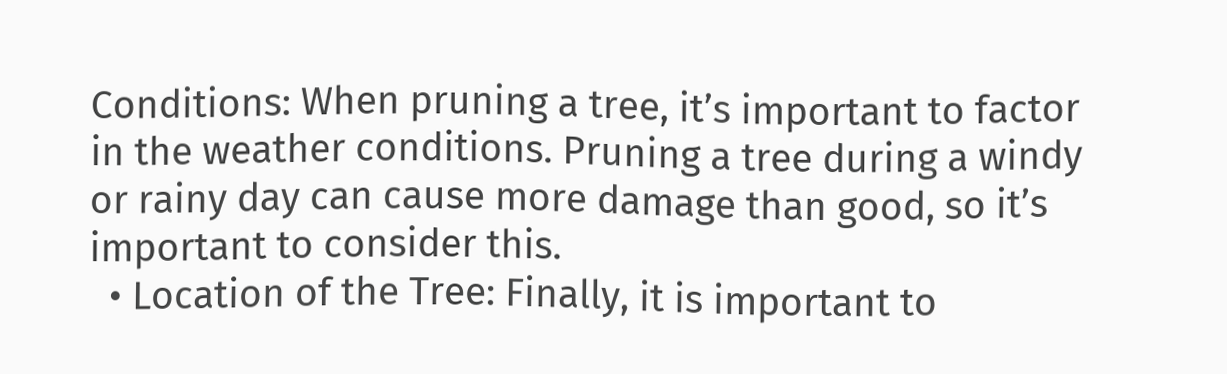Conditions: When pruning a tree, it’s important to factor in the weather conditions. Pruning a tree during a windy or rainy day can cause more damage than good, so it’s important to consider this.
  • Location of the Tree: Finally, it is important to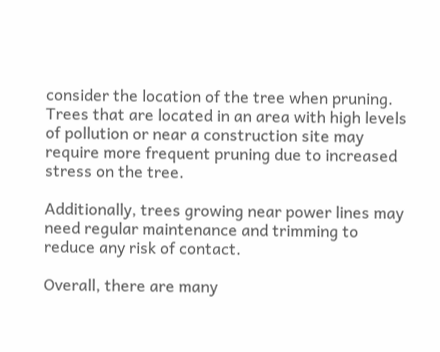consider the location of the tree when pruning. Trees that are located in an area with high levels of pollution or near a construction site may require more frequent pruning due to increased stress on the tree.

Additionally, trees growing near power lines may need regular maintenance and trimming to reduce any risk of contact.

Overall, there are many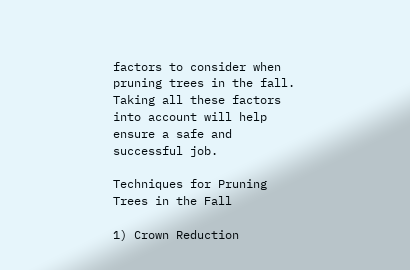factors to consider when pruning trees in the fall. Taking all these factors into account will help ensure a safe and successful job.

Techniques for Pruning Trees in the Fall

1) Crown Reduction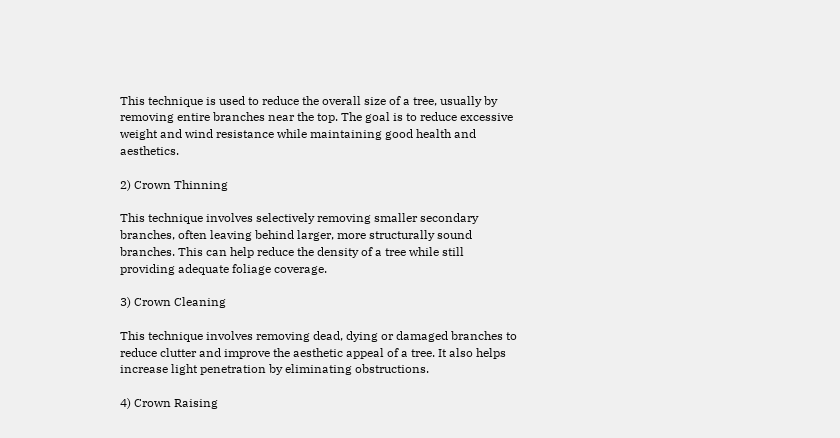This technique is used to reduce the overall size of a tree, usually by removing entire branches near the top. The goal is to reduce excessive weight and wind resistance while maintaining good health and aesthetics.

2) Crown Thinning

This technique involves selectively removing smaller secondary branches, often leaving behind larger, more structurally sound branches. This can help reduce the density of a tree while still providing adequate foliage coverage.

3) Crown Cleaning

This technique involves removing dead, dying or damaged branches to reduce clutter and improve the aesthetic appeal of a tree. It also helps increase light penetration by eliminating obstructions.

4) Crown Raising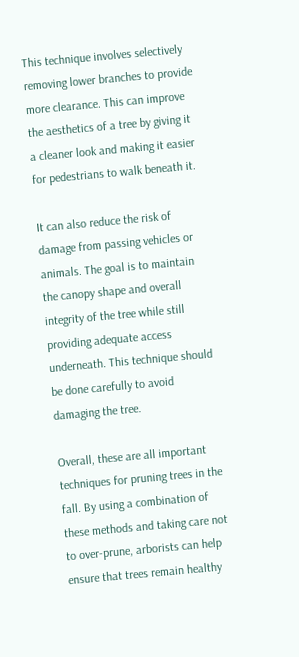This technique involves selectively removing lower branches to provide more clearance. This can improve the aesthetics of a tree by giving it a cleaner look and making it easier for pedestrians to walk beneath it.

It can also reduce the risk of damage from passing vehicles or animals. The goal is to maintain the canopy shape and overall integrity of the tree while still providing adequate access underneath. This technique should be done carefully to avoid damaging the tree.

Overall, these are all important techniques for pruning trees in the fall. By using a combination of these methods and taking care not to over-prune, arborists can help ensure that trees remain healthy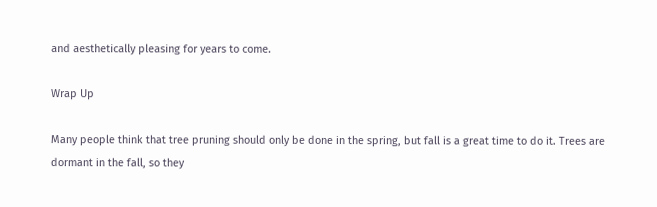and aesthetically pleasing for years to come.

Wrap Up

Many people think that tree pruning should only be done in the spring, but fall is a great time to do it. Trees are dormant in the fall, so they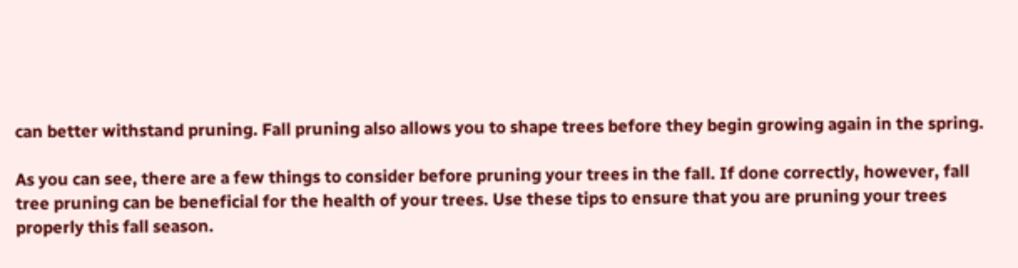can better withstand pruning. Fall pruning also allows you to shape trees before they begin growing again in the spring.

As you can see, there are a few things to consider before pruning your trees in the fall. If done correctly, however, fall tree pruning can be beneficial for the health of your trees. Use these tips to ensure that you are pruning your trees properly this fall season.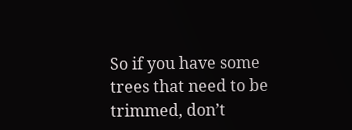So if you have some trees that need to be trimmed, don’t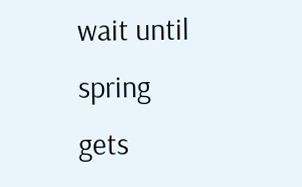wait until spring gets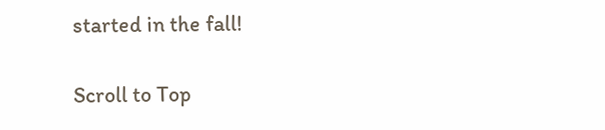started in the fall!

Scroll to Top